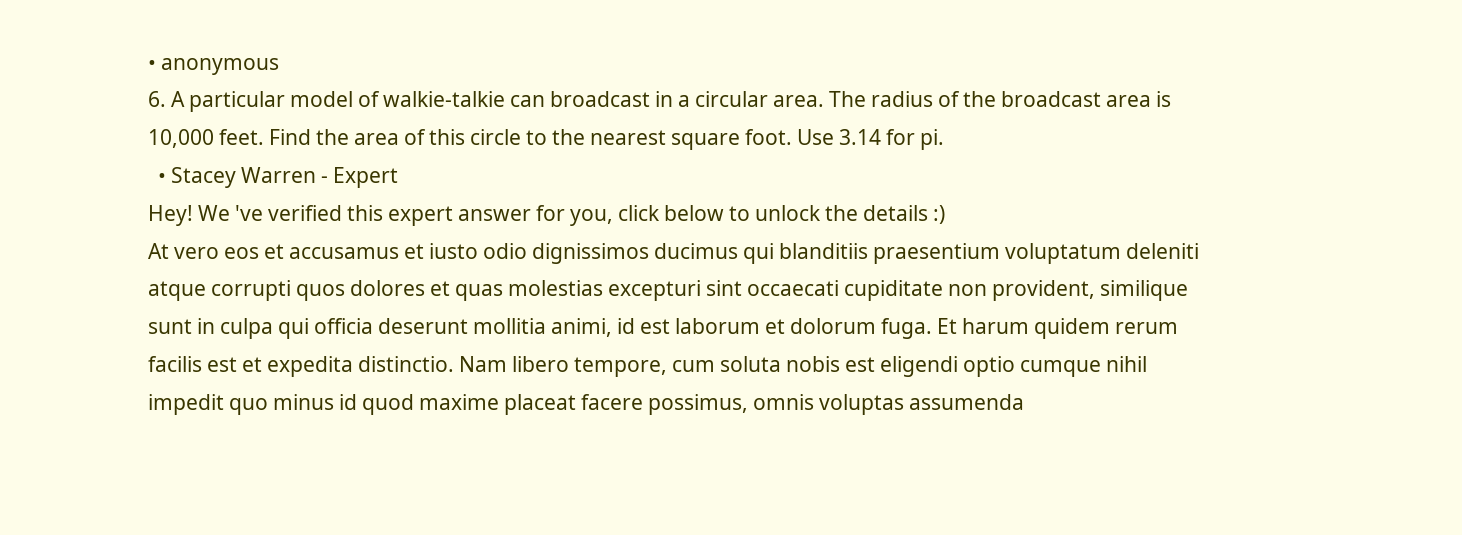• anonymous
6. A particular model of walkie-talkie can broadcast in a circular area. The radius of the broadcast area is 10,000 feet. Find the area of this circle to the nearest square foot. Use 3.14 for pi.
  • Stacey Warren - Expert
Hey! We 've verified this expert answer for you, click below to unlock the details :)
At vero eos et accusamus et iusto odio dignissimos ducimus qui blanditiis praesentium voluptatum deleniti atque corrupti quos dolores et quas molestias excepturi sint occaecati cupiditate non provident, similique sunt in culpa qui officia deserunt mollitia animi, id est laborum et dolorum fuga. Et harum quidem rerum facilis est et expedita distinctio. Nam libero tempore, cum soluta nobis est eligendi optio cumque nihil impedit quo minus id quod maxime placeat facere possimus, omnis voluptas assumenda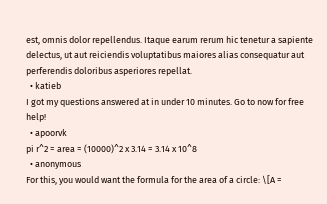est, omnis dolor repellendus. Itaque earum rerum hic tenetur a sapiente delectus, ut aut reiciendis voluptatibus maiores alias consequatur aut perferendis doloribus asperiores repellat.
  • katieb
I got my questions answered at in under 10 minutes. Go to now for free help!
  • apoorvk
pi r^2 = area = (10000)^2 x 3.14 = 3.14 x 10^8
  • anonymous
For this, you would want the formula for the area of a circle: \[A =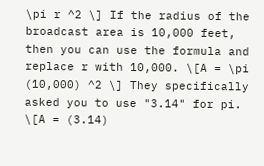\pi r ^2 \] If the radius of the broadcast area is 10,000 feet, then you can use the formula and replace r with 10,000. \[A = \pi (10,000) ^2 \] They specifically asked you to use "3.14" for pi. \[A = (3.14)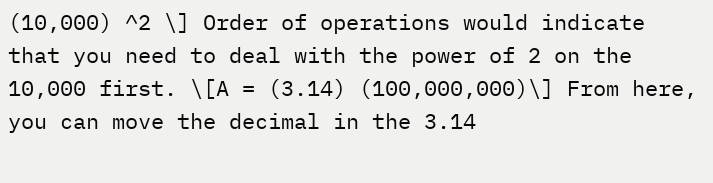(10,000) ^2 \] Order of operations would indicate that you need to deal with the power of 2 on the 10,000 first. \[A = (3.14) (100,000,000)\] From here, you can move the decimal in the 3.14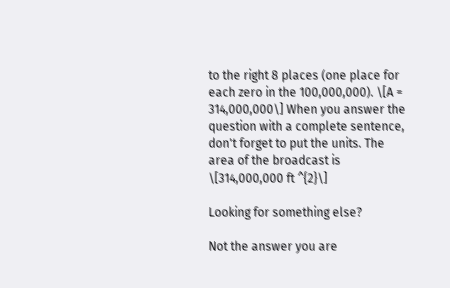to the right 8 places (one place for each zero in the 100,000,000). \[A = 314,000,000\] When you answer the question with a complete sentence, don't forget to put the units. The area of the broadcast is \[314,000,000 ft ^{2}\]

Looking for something else?

Not the answer you are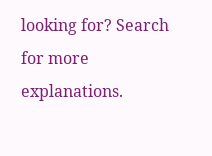looking for? Search for more explanations.